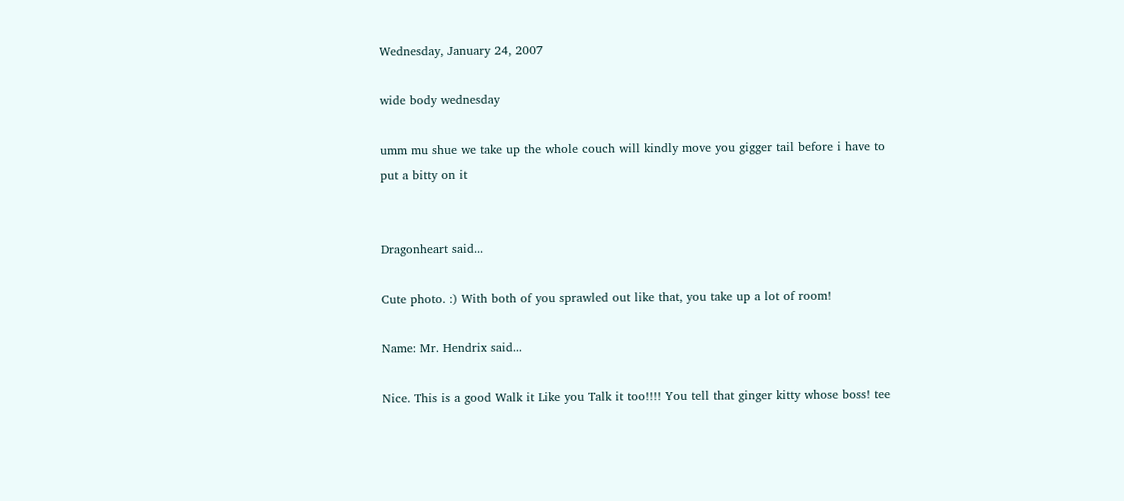Wednesday, January 24, 2007

wide body wednesday

umm mu shue we take up the whole couch will kindly move you gigger tail before i have to put a bitty on it


Dragonheart said...

Cute photo. :) With both of you sprawled out like that, you take up a lot of room!

Name: Mr. Hendrix said...

Nice. This is a good Walk it Like you Talk it too!!!! You tell that ginger kitty whose boss! tee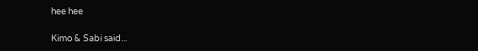hee hee

Kimo & Sabi said...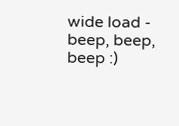wide load - beep, beep, beep :)